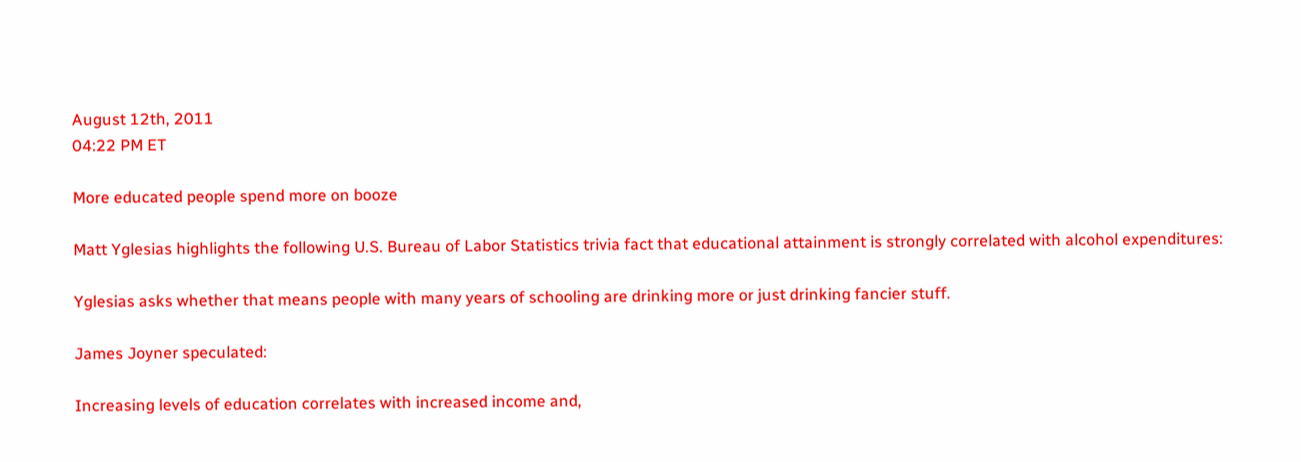August 12th, 2011
04:22 PM ET

More educated people spend more on booze

Matt Yglesias highlights the following U.S. Bureau of Labor Statistics trivia fact that educational attainment is strongly correlated with alcohol expenditures:

Yglesias asks whether that means people with many years of schooling are drinking more or just drinking fancier stuff.

James Joyner speculated:

Increasing levels of education correlates with increased income and,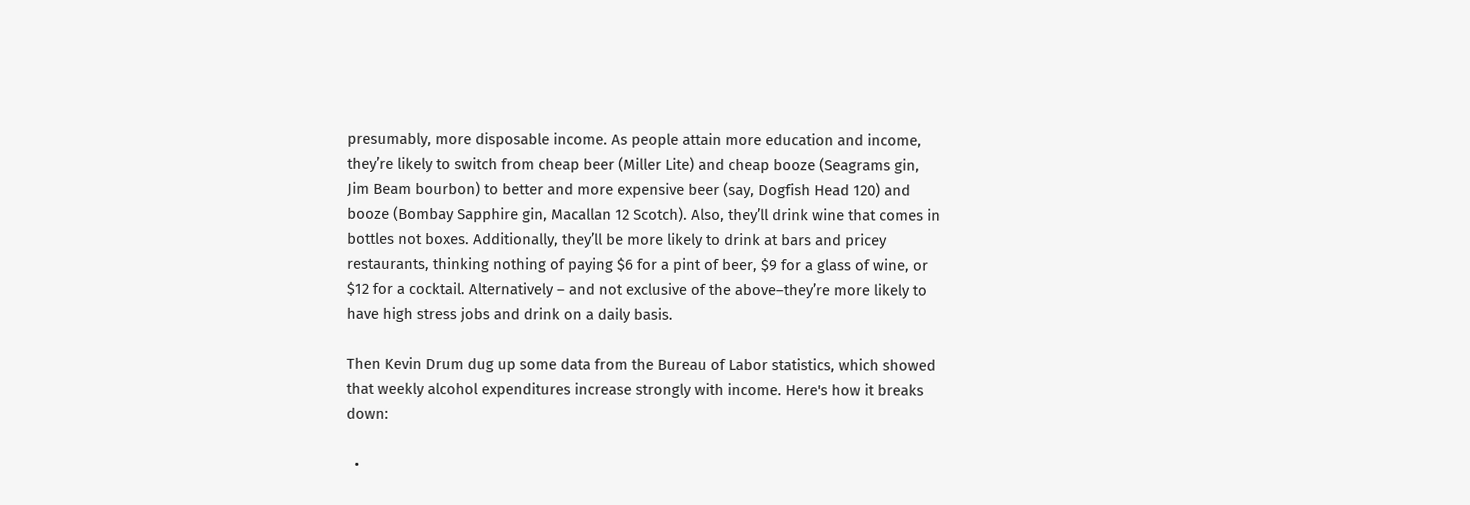presumably, more disposable income. As people attain more education and income, they’re likely to switch from cheap beer (Miller Lite) and cheap booze (Seagrams gin, Jim Beam bourbon) to better and more expensive beer (say, Dogfish Head 120) and booze (Bombay Sapphire gin, Macallan 12 Scotch). Also, they’ll drink wine that comes in bottles not boxes. Additionally, they’ll be more likely to drink at bars and pricey restaurants, thinking nothing of paying $6 for a pint of beer, $9 for a glass of wine, or $12 for a cocktail. Alternatively – and not exclusive of the above–they’re more likely to have high stress jobs and drink on a daily basis.

Then Kevin Drum dug up some data from the Bureau of Labor statistics, which showed that weekly alcohol expenditures increase strongly with income. Here's how it breaks down:

  •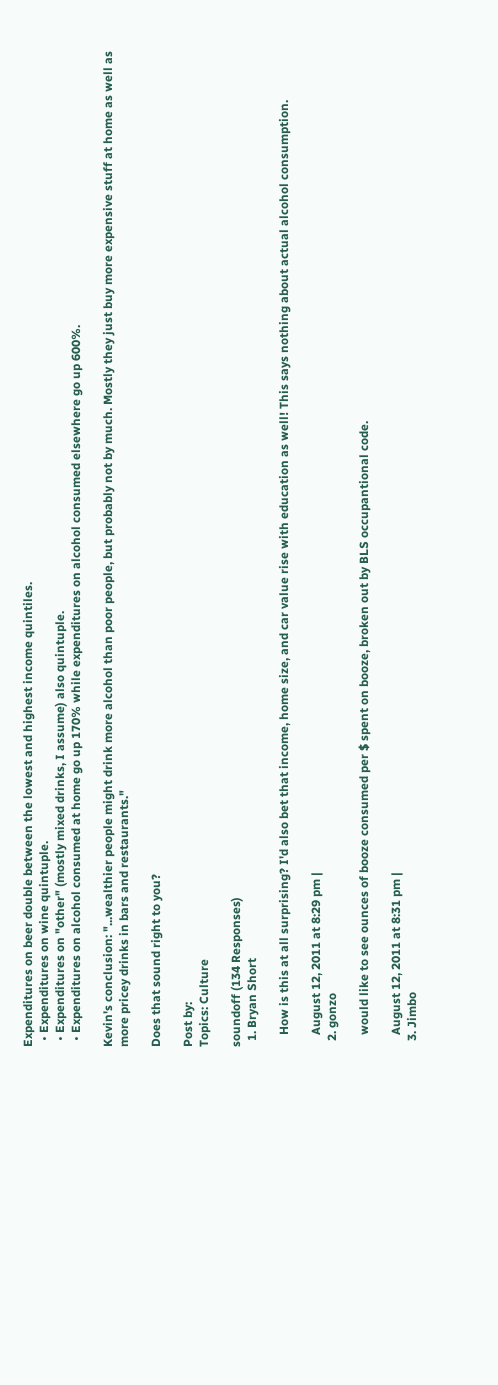Expenditures on beer double between the lowest and highest income quintiles.
  • Expenditures on wine quintuple.
  • Expenditures on "other" (mostly mixed drinks, I assume) also quintuple.
  • Expenditures on alcohol consumed at home go up 170% while expenditures on alcohol consumed elsewhere go up 600%.

Kevin's conclusion: "...wealthier people might drink more alcohol than poor people, but probably not by much. Mostly they just buy more expensive stuff at home as well as more pricey drinks in bars and restaurants."

Does that sound right to you?

Post by:
Topics: Culture

soundoff (134 Responses)
  1. Bryan Short

    How is this at all surprising? I'd also bet that income, home size, and car value rise with education as well! This says nothing about actual alcohol consumption.

    August 12, 2011 at 8:29 pm |
  2. gonzo

    would like to see ounces of booze consumed per $ spent on booze, broken out by BLS occupantional code.

    August 12, 2011 at 8:31 pm |
  3. Jimbo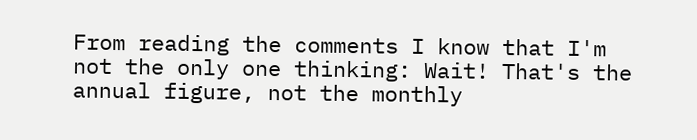From reading the comments I know that I'm not the only one thinking: Wait! That's the annual figure, not the monthly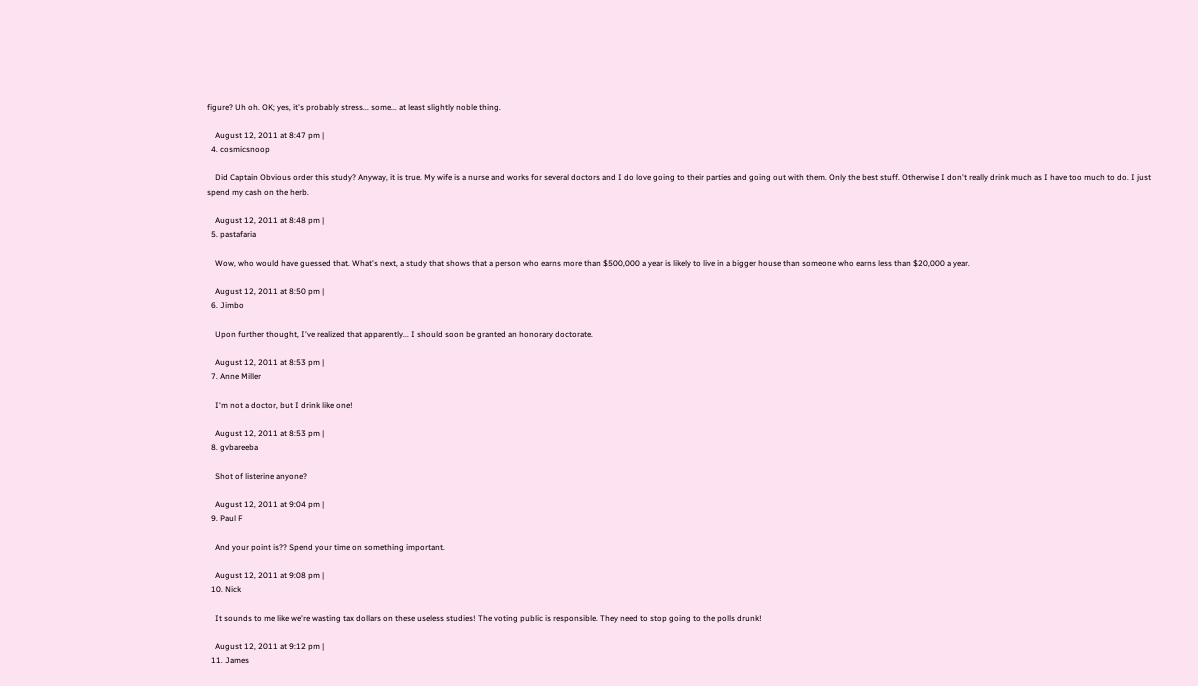figure? Uh oh. OK; yes, it's probably stress... some... at least slightly noble thing.

    August 12, 2011 at 8:47 pm |
  4. cosmicsnoop

    Did Captain Obvious order this study? Anyway, it is true. My wife is a nurse and works for several doctors and I do love going to their parties and going out with them. Only the best stuff. Otherwise I don't really drink much as I have too much to do. I just spend my cash on the herb.

    August 12, 2011 at 8:48 pm |
  5. pastafaria

    Wow, who would have guessed that. What's next, a study that shows that a person who earns more than $500,000 a year is likely to live in a bigger house than someone who earns less than $20,000 a year.

    August 12, 2011 at 8:50 pm |
  6. Jimbo

    Upon further thought, I've realized that apparently... I should soon be granted an honorary doctorate.

    August 12, 2011 at 8:53 pm |
  7. Anne Miller

    I'm not a doctor, but I drink like one!

    August 12, 2011 at 8:53 pm |
  8. gvbareeba

    Shot of listerine anyone?

    August 12, 2011 at 9:04 pm |
  9. Paul F

    And your point is?? Spend your time on something important.

    August 12, 2011 at 9:08 pm |
  10. Nick

    It sounds to me like we're wasting tax dollars on these useless studies! The voting public is responsible. They need to stop going to the polls drunk!

    August 12, 2011 at 9:12 pm |
  11. James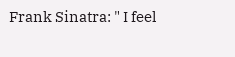Frank Sinatra: " I feel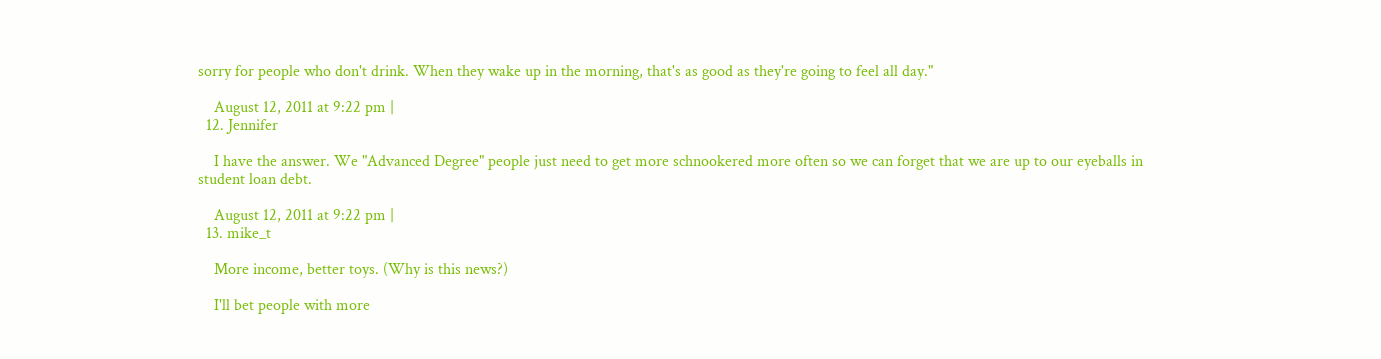sorry for people who don't drink. When they wake up in the morning, that's as good as they're going to feel all day."

    August 12, 2011 at 9:22 pm |
  12. Jennifer

    I have the answer. We "Advanced Degree" people just need to get more schnookered more often so we can forget that we are up to our eyeballs in student loan debt.

    August 12, 2011 at 9:22 pm |
  13. mike_t

    More income, better toys. (Why is this news?)

    I'll bet people with more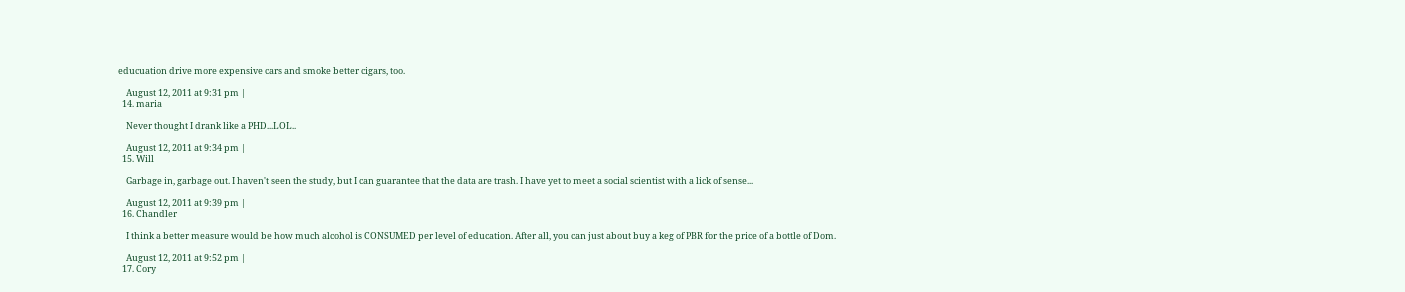educuation drive more expensive cars and smoke better cigars, too.

    August 12, 2011 at 9:31 pm |
  14. maria

    Never thought I drank like a PHD...LOL..

    August 12, 2011 at 9:34 pm |
  15. Will

    Garbage in, garbage out. I haven't seen the study, but I can guarantee that the data are trash. I have yet to meet a social scientist with a lick of sense...

    August 12, 2011 at 9:39 pm |
  16. Chandler

    I think a better measure would be how much alcohol is CONSUMED per level of education. After all, you can just about buy a keg of PBR for the price of a bottle of Dom.

    August 12, 2011 at 9:52 pm |
  17. Cory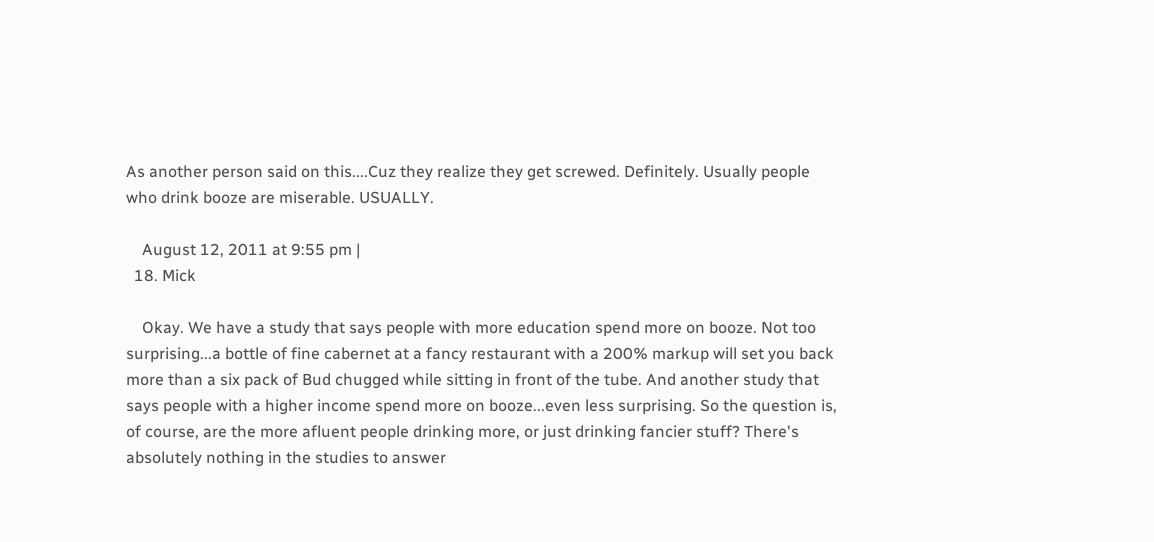As another person said on this....Cuz they realize they get screwed. Definitely. Usually people who drink booze are miserable. USUALLY.

    August 12, 2011 at 9:55 pm |
  18. Mick

    Okay. We have a study that says people with more education spend more on booze. Not too surprising...a bottle of fine cabernet at a fancy restaurant with a 200% markup will set you back more than a six pack of Bud chugged while sitting in front of the tube. And another study that says people with a higher income spend more on booze...even less surprising. So the question is, of course, are the more afluent people drinking more, or just drinking fancier stuff? There's absolutely nothing in the studies to answer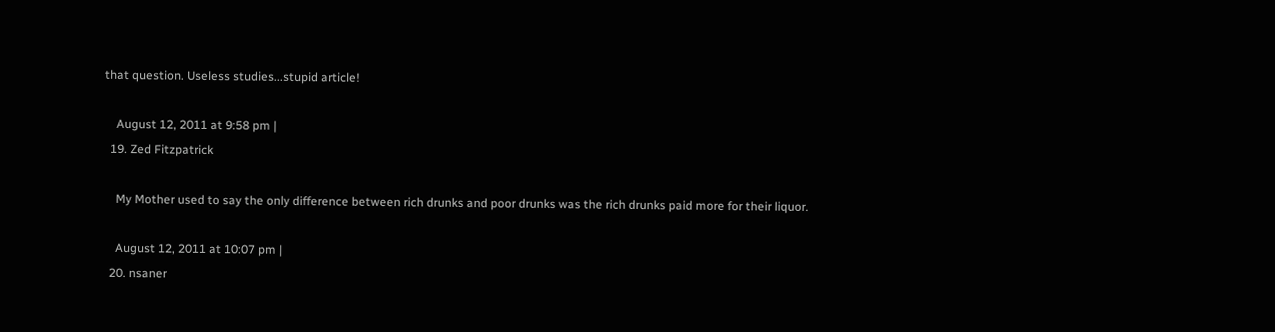that question. Useless studies...stupid article!

    August 12, 2011 at 9:58 pm |
  19. Zed Fitzpatrick

    My Mother used to say the only difference between rich drunks and poor drunks was the rich drunks paid more for their liquor.

    August 12, 2011 at 10:07 pm |
  20. nsaner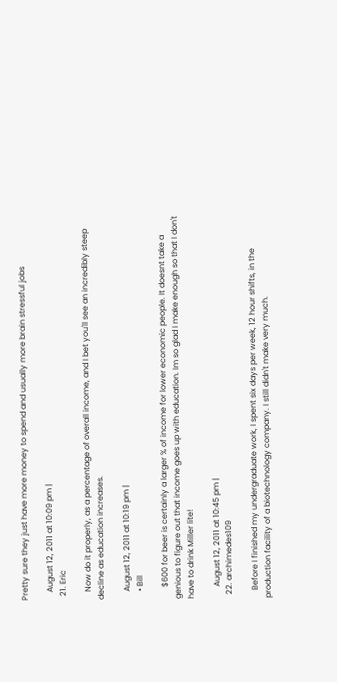Pretty sure they just have more money to spend and usually more brain stressful jobs

    August 12, 2011 at 10:09 pm |
  21. Eric

    Now do it properly, as a percentage of overall income, and I bet you'll see an incredibly steep decline as education increases.

    August 12, 2011 at 10:19 pm |
    • Bill

      $600 for beer is certainly a larger % of income for lower economic people. It doesnt take a genious to figure out that income goes up with education. Im so glad I make enough so that I don't have to drink Miller lite!

      August 12, 2011 at 10:45 pm |
  22. archimedes109

    Before I finished my undergraduate work, I spent six days per week, 12 hour shifts, in the production facility of a biotechnology company. I still didn't make very much.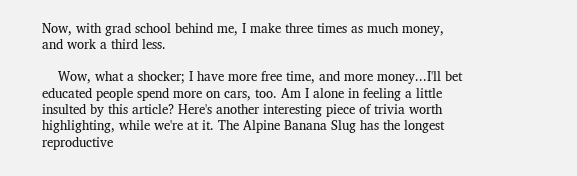Now, with grad school behind me, I make three times as much money, and work a third less.

    Wow, what a shocker; I have more free time, and more money...I'll bet educated people spend more on cars, too. Am I alone in feeling a little insulted by this article? Here's another interesting piece of trivia worth highlighting, while we're at it. The Alpine Banana Slug has the longest reproductive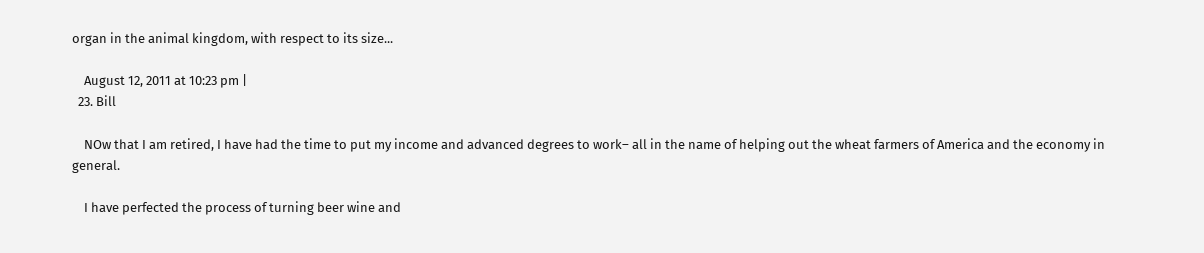organ in the animal kingdom, with respect to its size...

    August 12, 2011 at 10:23 pm |
  23. Bill

    NOw that I am retired, I have had the time to put my income and advanced degrees to work– all in the name of helping out the wheat farmers of America and the economy in general.

    I have perfected the process of turning beer wine and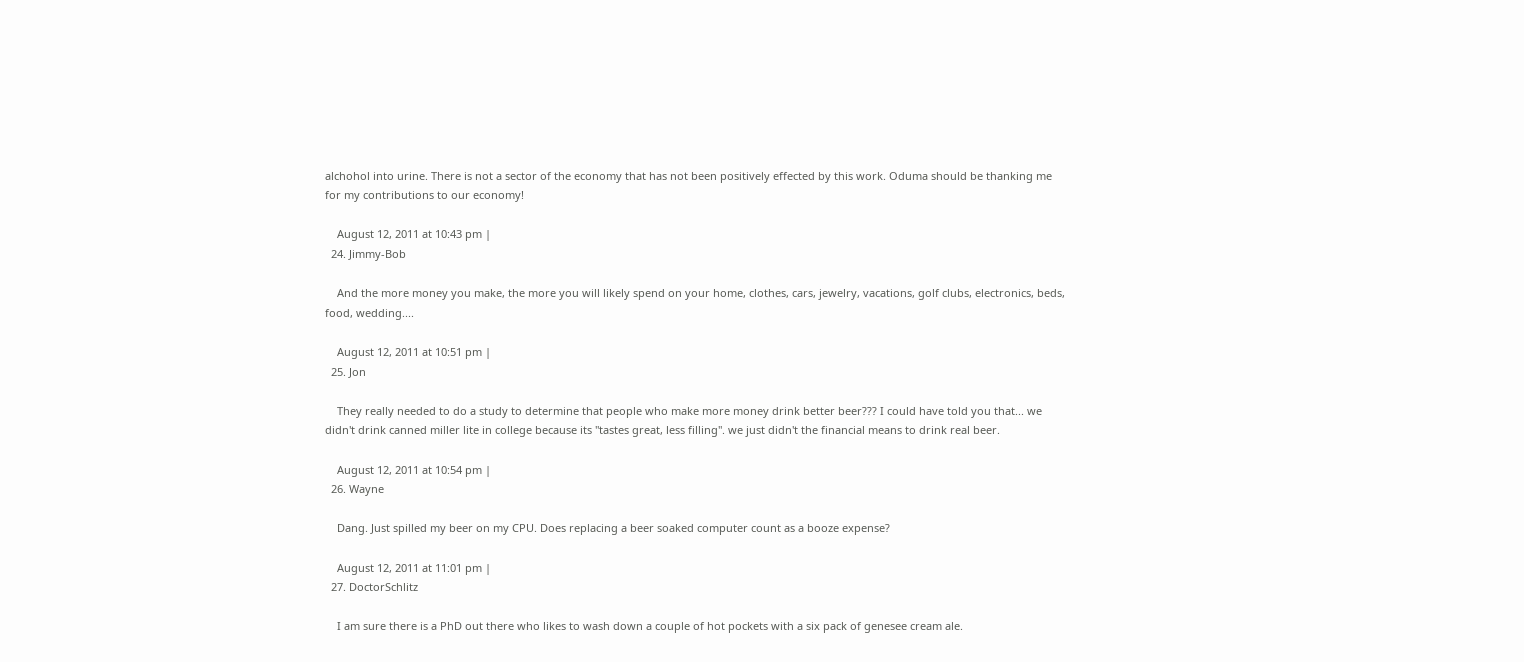alchohol into urine. There is not a sector of the economy that has not been positively effected by this work. Oduma should be thanking me for my contributions to our economy!

    August 12, 2011 at 10:43 pm |
  24. Jimmy-Bob

    And the more money you make, the more you will likely spend on your home, clothes, cars, jewelry, vacations, golf clubs, electronics, beds, food, wedding....

    August 12, 2011 at 10:51 pm |
  25. Jon

    They really needed to do a study to determine that people who make more money drink better beer??? I could have told you that... we didn't drink canned miller lite in college because its "tastes great, less filling". we just didn't the financial means to drink real beer.

    August 12, 2011 at 10:54 pm |
  26. Wayne

    Dang. Just spilled my beer on my CPU. Does replacing a beer soaked computer count as a booze expense?

    August 12, 2011 at 11:01 pm |
  27. DoctorSchlitz

    I am sure there is a PhD out there who likes to wash down a couple of hot pockets with a six pack of genesee cream ale.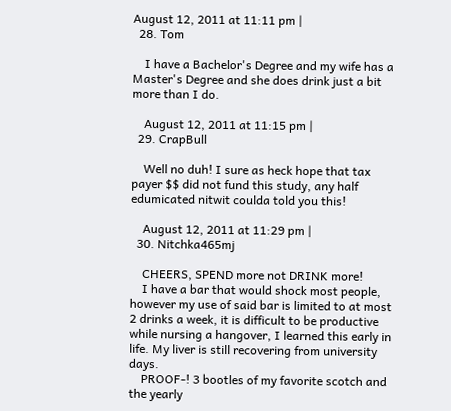August 12, 2011 at 11:11 pm |
  28. Tom

    I have a Bachelor's Degree and my wife has a Master's Degree and she does drink just a bit more than I do.

    August 12, 2011 at 11:15 pm |
  29. CrapBull

    Well no duh! I sure as heck hope that tax payer $$ did not fund this study, any half edumicated nitwit coulda told you this!

    August 12, 2011 at 11:29 pm |
  30. Nitchka465mj

    CHEERS, SPEND more not DRINK more!
    I have a bar that would shock most people, however my use of said bar is limited to at most 2 drinks a week, it is difficult to be productive while nursing a hangover, I learned this early in life. My liver is still recovering from university days.
    PROOF-! 3 bootles of my favorite scotch and the yearly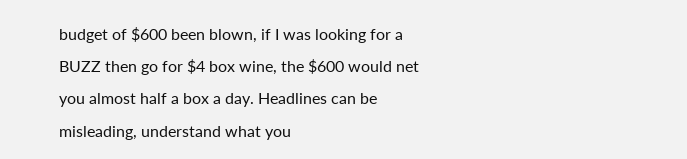budget of $600 been blown, if I was looking for a BUZZ then go for $4 box wine, the $600 would net you almost half a box a day. Headlines can be misleading, understand what you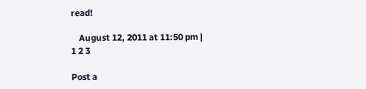read!

    August 12, 2011 at 11:50 pm |
1 2 3

Post a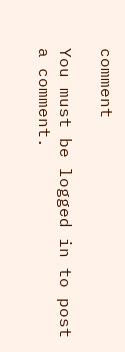comment

You must be logged in to post a comment.